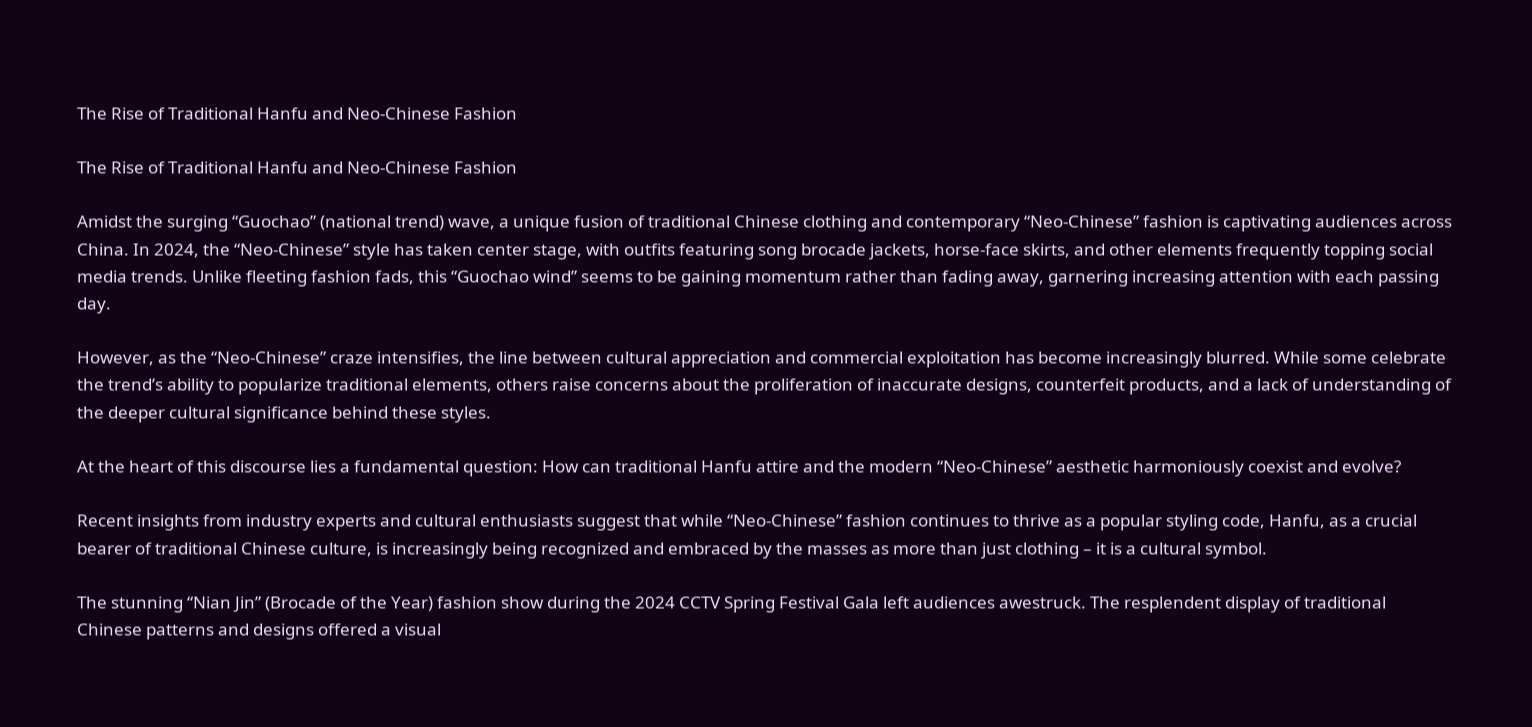The Rise of Traditional Hanfu and Neo-Chinese Fashion

The Rise of Traditional Hanfu and Neo-Chinese Fashion

Amidst the surging “Guochao” (national trend) wave, a unique fusion of traditional Chinese clothing and contemporary “Neo-Chinese” fashion is captivating audiences across China. In 2024, the “Neo-Chinese” style has taken center stage, with outfits featuring song brocade jackets, horse-face skirts, and other elements frequently topping social media trends. Unlike fleeting fashion fads, this “Guochao wind” seems to be gaining momentum rather than fading away, garnering increasing attention with each passing day.

However, as the “Neo-Chinese” craze intensifies, the line between cultural appreciation and commercial exploitation has become increasingly blurred. While some celebrate the trend’s ability to popularize traditional elements, others raise concerns about the proliferation of inaccurate designs, counterfeit products, and a lack of understanding of the deeper cultural significance behind these styles.

At the heart of this discourse lies a fundamental question: How can traditional Hanfu attire and the modern “Neo-Chinese” aesthetic harmoniously coexist and evolve?

Recent insights from industry experts and cultural enthusiasts suggest that while “Neo-Chinese” fashion continues to thrive as a popular styling code, Hanfu, as a crucial bearer of traditional Chinese culture, is increasingly being recognized and embraced by the masses as more than just clothing – it is a cultural symbol.

The stunning “Nian Jin” (Brocade of the Year) fashion show during the 2024 CCTV Spring Festival Gala left audiences awestruck. The resplendent display of traditional Chinese patterns and designs offered a visual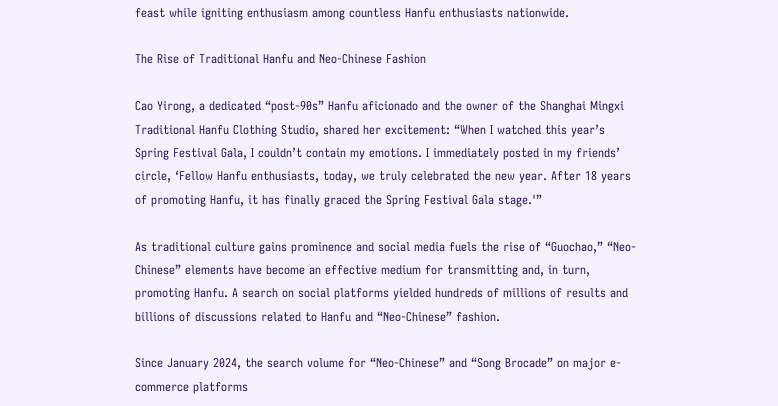feast while igniting enthusiasm among countless Hanfu enthusiasts nationwide.

The Rise of Traditional Hanfu and Neo-Chinese Fashion

Cao Yirong, a dedicated “post-90s” Hanfu aficionado and the owner of the Shanghai Mingxi Traditional Hanfu Clothing Studio, shared her excitement: “When I watched this year’s Spring Festival Gala, I couldn’t contain my emotions. I immediately posted in my friends’ circle, ‘Fellow Hanfu enthusiasts, today, we truly celebrated the new year. After 18 years of promoting Hanfu, it has finally graced the Spring Festival Gala stage.'”

As traditional culture gains prominence and social media fuels the rise of “Guochao,” “Neo-Chinese” elements have become an effective medium for transmitting and, in turn, promoting Hanfu. A search on social platforms yielded hundreds of millions of results and billions of discussions related to Hanfu and “Neo-Chinese” fashion.

Since January 2024, the search volume for “Neo-Chinese” and “Song Brocade” on major e-commerce platforms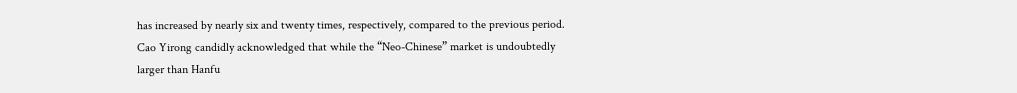has increased by nearly six and twenty times, respectively, compared to the previous period. Cao Yirong candidly acknowledged that while the “Neo-Chinese” market is undoubtedly larger than Hanfu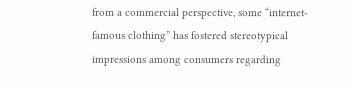from a commercial perspective, some “internet-famous clothing” has fostered stereotypical impressions among consumers regarding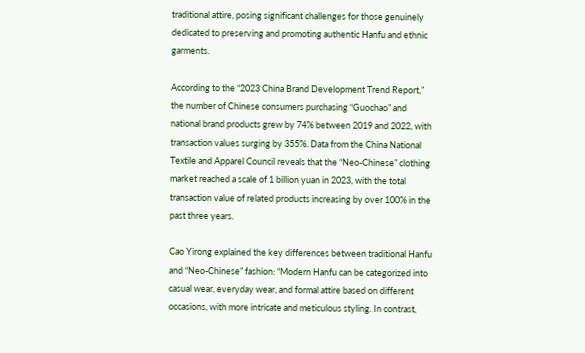traditional attire, posing significant challenges for those genuinely dedicated to preserving and promoting authentic Hanfu and ethnic garments.

According to the “2023 China Brand Development Trend Report,” the number of Chinese consumers purchasing “Guochao” and national brand products grew by 74% between 2019 and 2022, with transaction values surging by 355%. Data from the China National Textile and Apparel Council reveals that the “Neo-Chinese” clothing market reached a scale of 1 billion yuan in 2023, with the total transaction value of related products increasing by over 100% in the past three years.

Cao Yirong explained the key differences between traditional Hanfu and “Neo-Chinese” fashion: “Modern Hanfu can be categorized into casual wear, everyday wear, and formal attire based on different occasions, with more intricate and meticulous styling. In contrast,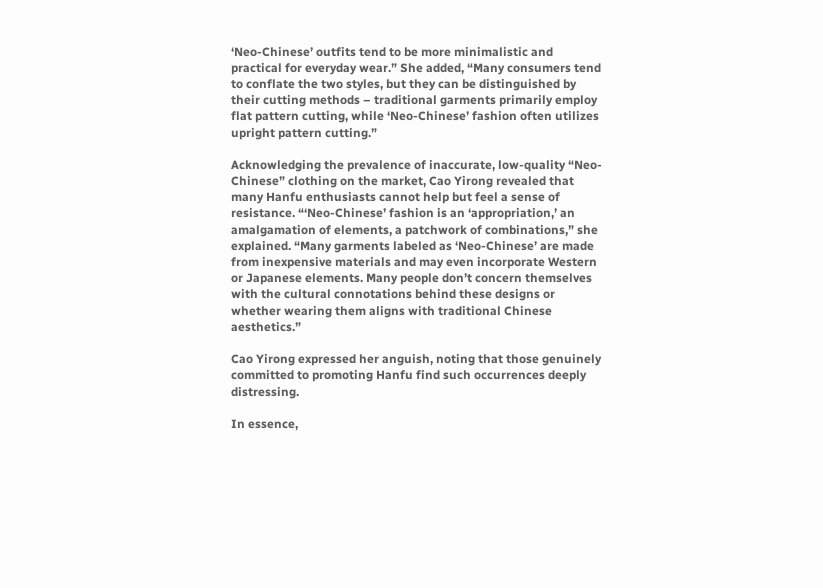‘Neo-Chinese’ outfits tend to be more minimalistic and practical for everyday wear.” She added, “Many consumers tend to conflate the two styles, but they can be distinguished by their cutting methods – traditional garments primarily employ flat pattern cutting, while ‘Neo-Chinese’ fashion often utilizes upright pattern cutting.”

Acknowledging the prevalence of inaccurate, low-quality “Neo-Chinese” clothing on the market, Cao Yirong revealed that many Hanfu enthusiasts cannot help but feel a sense of resistance. “‘Neo-Chinese’ fashion is an ‘appropriation,’ an amalgamation of elements, a patchwork of combinations,” she explained. “Many garments labeled as ‘Neo-Chinese’ are made from inexpensive materials and may even incorporate Western or Japanese elements. Many people don’t concern themselves with the cultural connotations behind these designs or whether wearing them aligns with traditional Chinese aesthetics.”

Cao Yirong expressed her anguish, noting that those genuinely committed to promoting Hanfu find such occurrences deeply distressing.

In essence,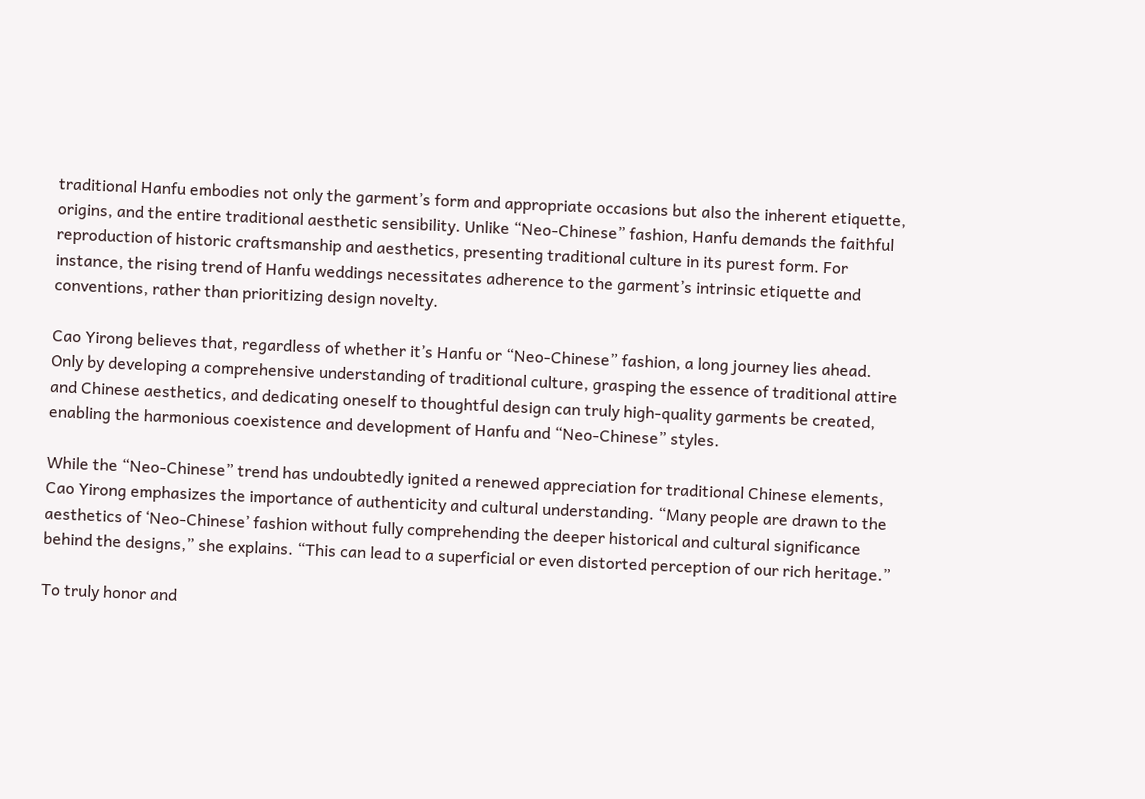traditional Hanfu embodies not only the garment’s form and appropriate occasions but also the inherent etiquette, origins, and the entire traditional aesthetic sensibility. Unlike “Neo-Chinese” fashion, Hanfu demands the faithful reproduction of historic craftsmanship and aesthetics, presenting traditional culture in its purest form. For instance, the rising trend of Hanfu weddings necessitates adherence to the garment’s intrinsic etiquette and conventions, rather than prioritizing design novelty.

Cao Yirong believes that, regardless of whether it’s Hanfu or “Neo-Chinese” fashion, a long journey lies ahead. Only by developing a comprehensive understanding of traditional culture, grasping the essence of traditional attire and Chinese aesthetics, and dedicating oneself to thoughtful design can truly high-quality garments be created, enabling the harmonious coexistence and development of Hanfu and “Neo-Chinese” styles.

While the “Neo-Chinese” trend has undoubtedly ignited a renewed appreciation for traditional Chinese elements, Cao Yirong emphasizes the importance of authenticity and cultural understanding. “Many people are drawn to the aesthetics of ‘Neo-Chinese’ fashion without fully comprehending the deeper historical and cultural significance behind the designs,” she explains. “This can lead to a superficial or even distorted perception of our rich heritage.”

To truly honor and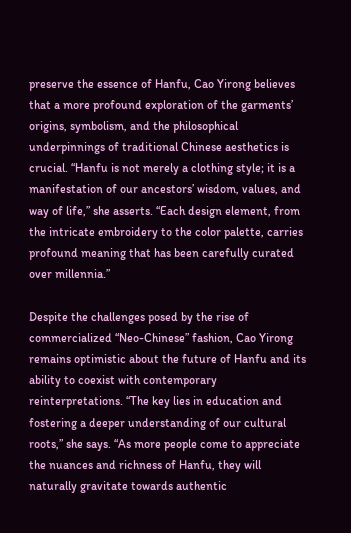preserve the essence of Hanfu, Cao Yirong believes that a more profound exploration of the garments’ origins, symbolism, and the philosophical underpinnings of traditional Chinese aesthetics is crucial. “Hanfu is not merely a clothing style; it is a manifestation of our ancestors’ wisdom, values, and way of life,” she asserts. “Each design element, from the intricate embroidery to the color palette, carries profound meaning that has been carefully curated over millennia.”

Despite the challenges posed by the rise of commercialized “Neo-Chinese” fashion, Cao Yirong remains optimistic about the future of Hanfu and its ability to coexist with contemporary reinterpretations. “The key lies in education and fostering a deeper understanding of our cultural roots,” she says. “As more people come to appreciate the nuances and richness of Hanfu, they will naturally gravitate towards authentic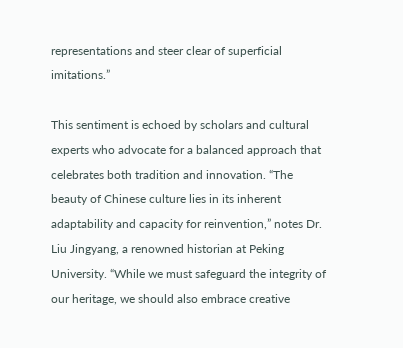representations and steer clear of superficial imitations.”

This sentiment is echoed by scholars and cultural experts who advocate for a balanced approach that celebrates both tradition and innovation. “The beauty of Chinese culture lies in its inherent adaptability and capacity for reinvention,” notes Dr. Liu Jingyang, a renowned historian at Peking University. “While we must safeguard the integrity of our heritage, we should also embrace creative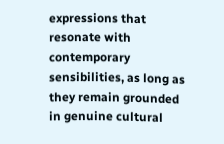expressions that resonate with contemporary sensibilities, as long as they remain grounded in genuine cultural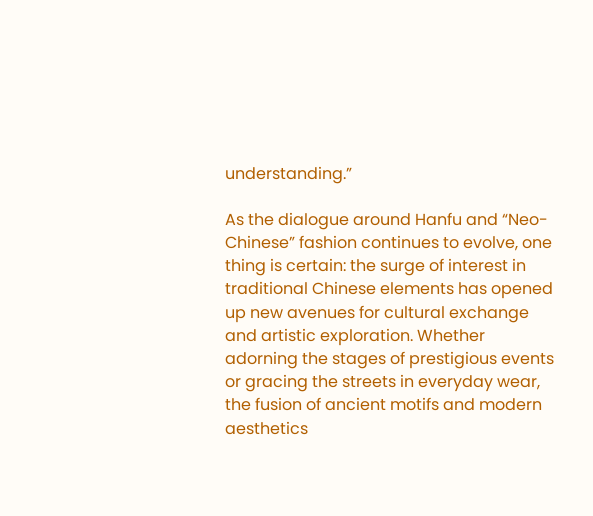understanding.”

As the dialogue around Hanfu and “Neo-Chinese” fashion continues to evolve, one thing is certain: the surge of interest in traditional Chinese elements has opened up new avenues for cultural exchange and artistic exploration. Whether adorning the stages of prestigious events or gracing the streets in everyday wear, the fusion of ancient motifs and modern aesthetics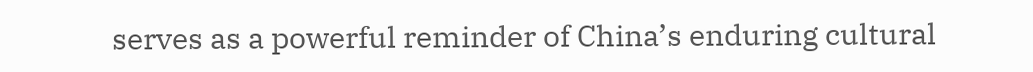serves as a powerful reminder of China’s enduring cultural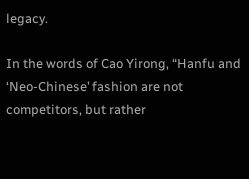legacy.

In the words of Cao Yirong, “Hanfu and ‘Neo-Chinese’ fashion are not competitors, but rather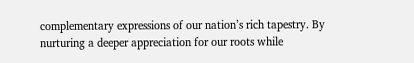complementary expressions of our nation’s rich tapestry. By nurturing a deeper appreciation for our roots while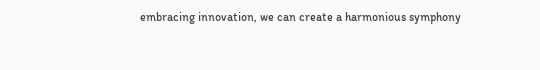embracing innovation, we can create a harmonious symphony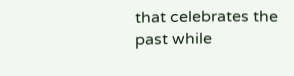that celebrates the past while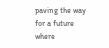paving the way for a future where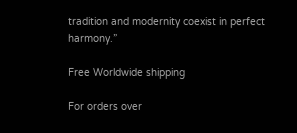tradition and modernity coexist in perfect harmony.”

Free Worldwide shipping

For orders over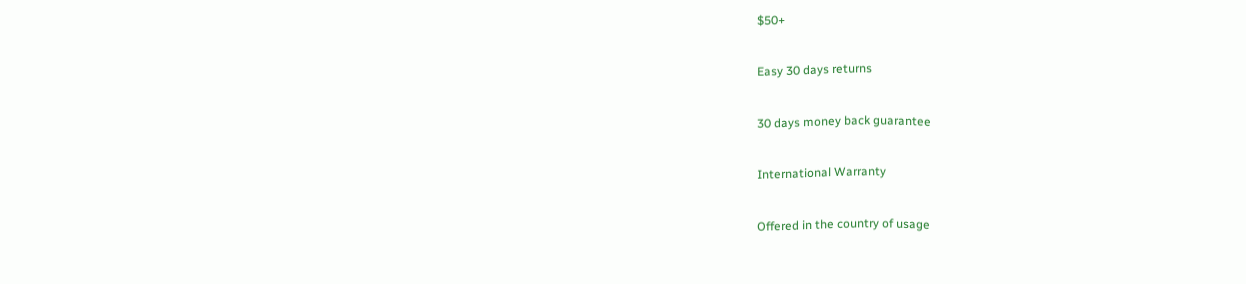$50+

Easy 30 days returns

30 days money back guarantee

International Warranty

Offered in the country of usage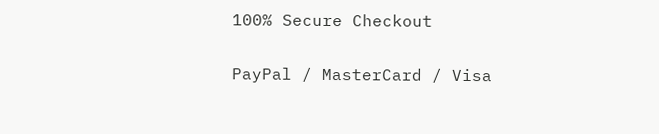100% Secure Checkout

PayPal / MasterCard / Visa